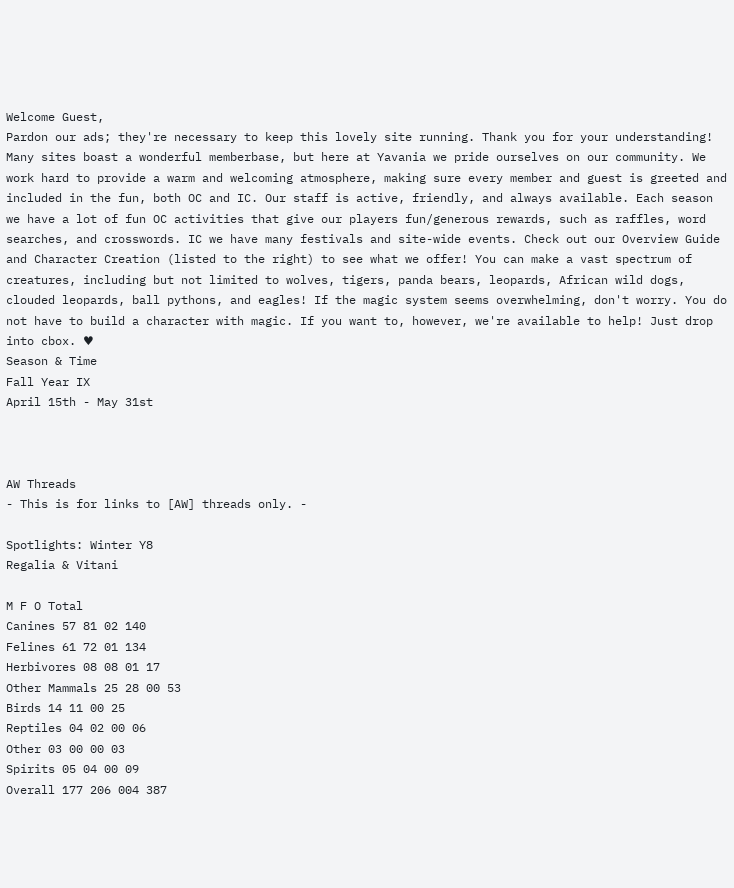Welcome Guest,
Pardon our ads; they're necessary to keep this lovely site running. Thank you for your understanding! Many sites boast a wonderful memberbase, but here at Yavania we pride ourselves on our community. We work hard to provide a warm and welcoming atmosphere, making sure every member and guest is greeted and included in the fun, both OC and IC. Our staff is active, friendly, and always available. Each season we have a lot of fun OC activities that give our players fun/generous rewards, such as raffles, word searches, and crosswords. IC we have many festivals and site-wide events. Check out our Overview Guide and Character Creation (listed to the right) to see what we offer! You can make a vast spectrum of creatures, including but not limited to wolves, tigers, panda bears, leopards, African wild dogs, clouded leopards, ball pythons, and eagles! If the magic system seems overwhelming, don't worry. You do not have to build a character with magic. If you want to, however, we're available to help! Just drop into cbox. ♥
Season & Time
Fall Year IX
April 15th - May 31st



AW Threads
- This is for links to [AW] threads only. -

Spotlights: Winter Y8
Regalia & Vitani

M F O Total
Canines 57 81 02 140
Felines 61 72 01 134
Herbivores 08 08 01 17
Other Mammals 25 28 00 53
Birds 14 11 00 25
Reptiles 04 02 00 06
Other 03 00 00 03
Spirits 05 04 00 09
Overall 177 206 004 387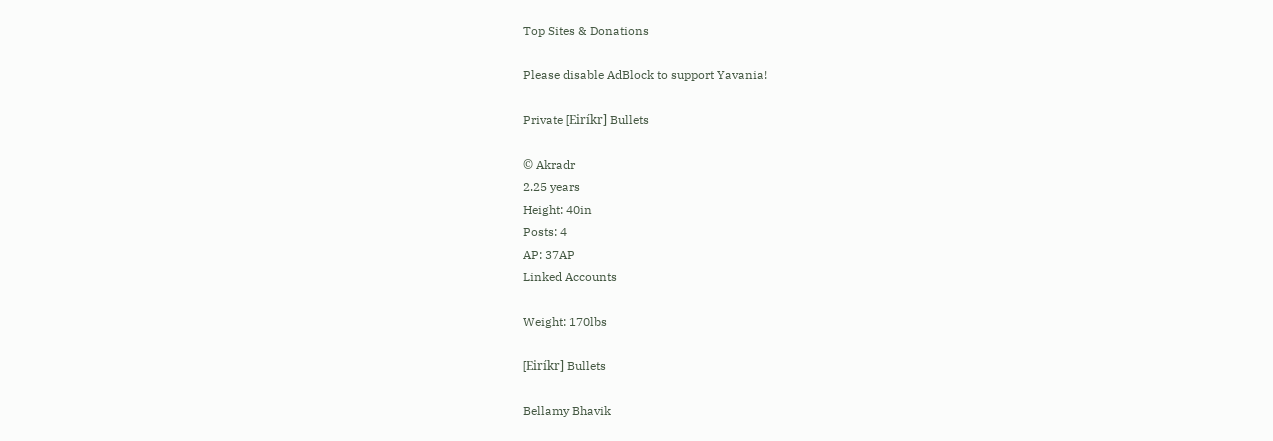Top Sites & Donations

Please disable AdBlock to support Yavania!

Private [Eiríkr] Bullets

© Akradr
2.25 years
Height: 40in
Posts: 4
AP: 37AP
Linked Accounts

Weight: 170lbs

[Eiríkr] Bullets

Bellamy Bhavik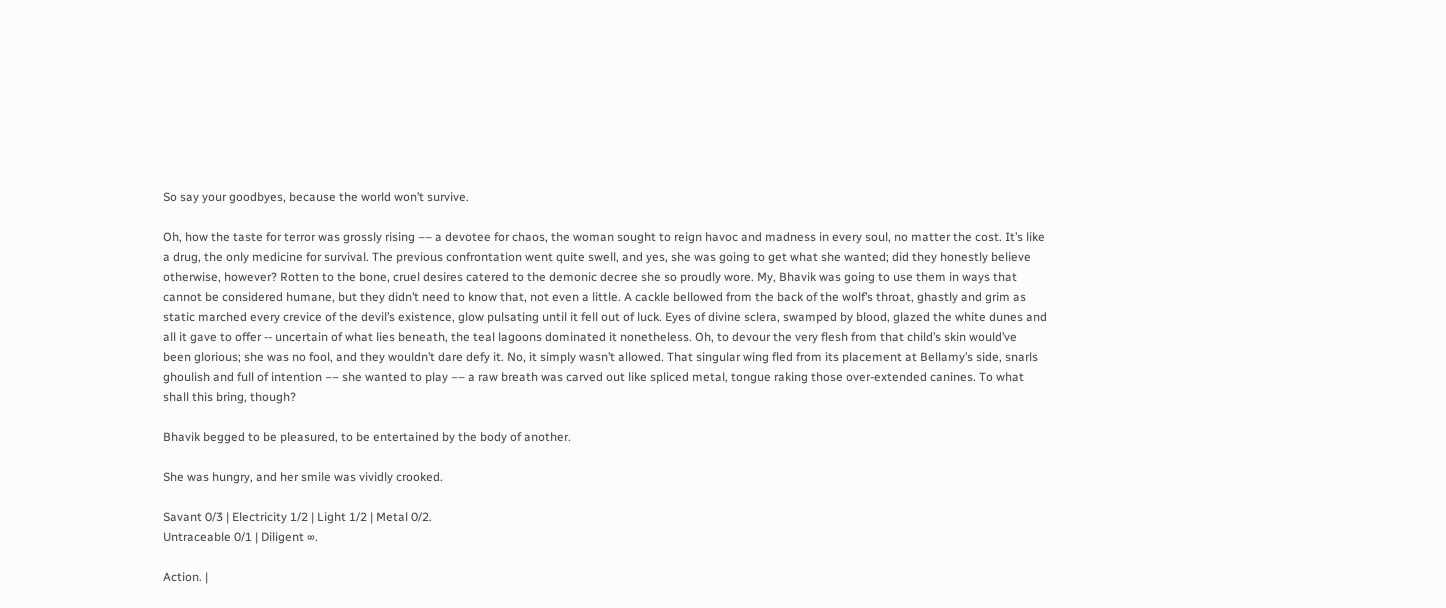So say your goodbyes, because the world won’t survive.

Oh, how the taste for terror was grossly rising –– a devotee for chaos, the woman sought to reign havoc and madness in every soul, no matter the cost. It’s like a drug, the only medicine for survival. The previous confrontation went quite swell, and yes, she was going to get what she wanted; did they honestly believe otherwise, however? Rotten to the bone, cruel desires catered to the demonic decree she so proudly wore. My, Bhavik was going to use them in ways that cannot be considered humane, but they didn’t need to know that, not even a little. A cackle bellowed from the back of the wolf’s throat, ghastly and grim as static marched every crevice of the devil’s existence, glow pulsating until it fell out of luck. Eyes of divine sclera, swamped by blood, glazed the white dunes and all it gave to offer -- uncertain of what lies beneath, the teal lagoons dominated it nonetheless. Oh, to devour the very flesh from that child’s skin would’ve been glorious; she was no fool, and they wouldn’t dare defy it. No, it simply wasn’t allowed. That singular wing fled from its placement at Bellamy’s side, snarls ghoulish and full of intention –– she wanted to play –– a raw breath was carved out like spliced metal, tongue raking those over-extended canines. To what shall this bring, though?

Bhavik begged to be pleasured, to be entertained by the body of another.

She was hungry, and her smile was vividly crooked.

Savant 0/3 | Electricity 1/2 | Light 1/2 | Metal 0/2.
Untraceable 0/1 | Diligent ∞.

Action. |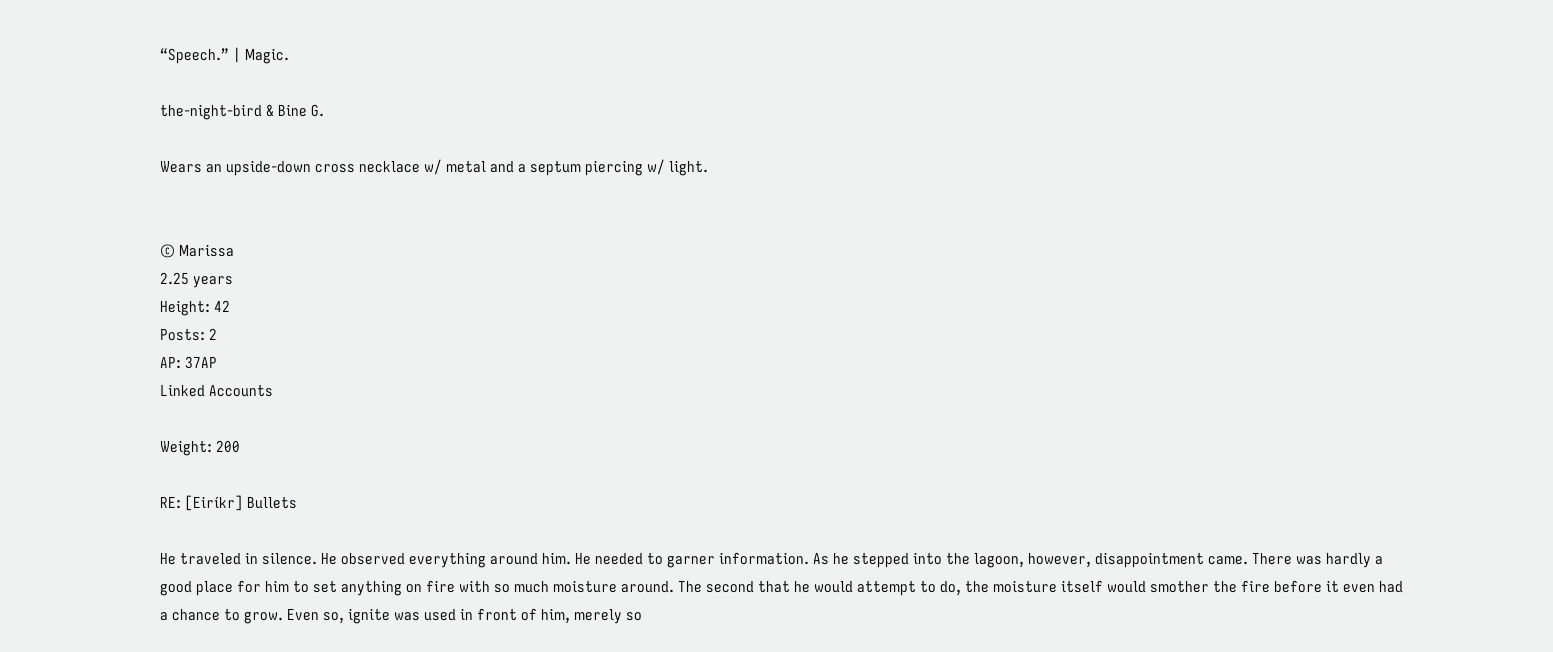“Speech.” | Magic.

the-night-bird & Bine G.

Wears an upside-down cross necklace w/ metal and a septum piercing w/ light.


© Marissa
2.25 years
Height: 42
Posts: 2
AP: 37AP
Linked Accounts

Weight: 200

RE: [Eiríkr] Bullets

He traveled in silence. He observed everything around him. He needed to garner information. As he stepped into the lagoon, however, disappointment came. There was hardly a good place for him to set anything on fire with so much moisture around. The second that he would attempt to do, the moisture itself would smother the fire before it even had a chance to grow. Even so, ignite was used in front of him, merely so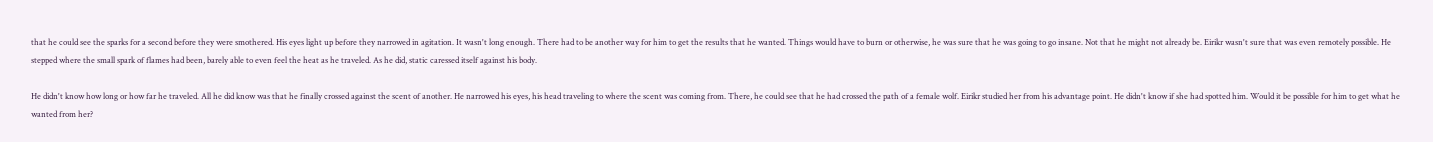that he could see the sparks for a second before they were smothered. His eyes light up before they narrowed in agitation. It wasn't long enough. There had to be another way for him to get the results that he wanted. Things would have to burn or otherwise, he was sure that he was going to go insane. Not that he might not already be. Eirikr wasn't sure that was even remotely possible. He stepped where the small spark of flames had been, barely able to even feel the heat as he traveled. As he did, static caressed itself against his body.

He didn't know how long or how far he traveled. All he did know was that he finally crossed against the scent of another. He narrowed his eyes, his head traveling to where the scent was coming from. There, he could see that he had crossed the path of a female wolf. Eirikr studied her from his advantage point. He didn't know if she had spotted him. Would it be possible for him to get what he wanted from her?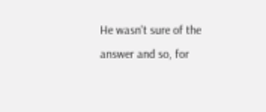He wasn't sure of the answer and so, for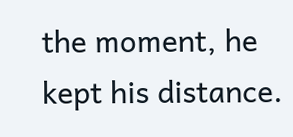the moment, he kept his distance.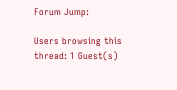Forum Jump:

Users browsing this thread: 1 Guest(s)